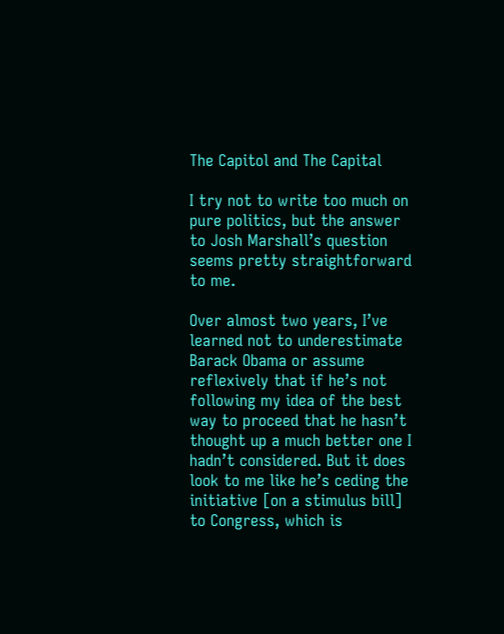The Capitol and The Capital

I try not to write too much on pure politics, but the answer to Josh Marshall’s question seems pretty straightforward to me.

Over almost two years, I’ve learned not to underestimate Barack Obama or assume reflexively that if he’s not following my idea of the best way to proceed that he hasn’t thought up a much better one I hadn’t considered. But it does look to me like he’s ceding the initiative [on a stimulus bill] to Congress, which is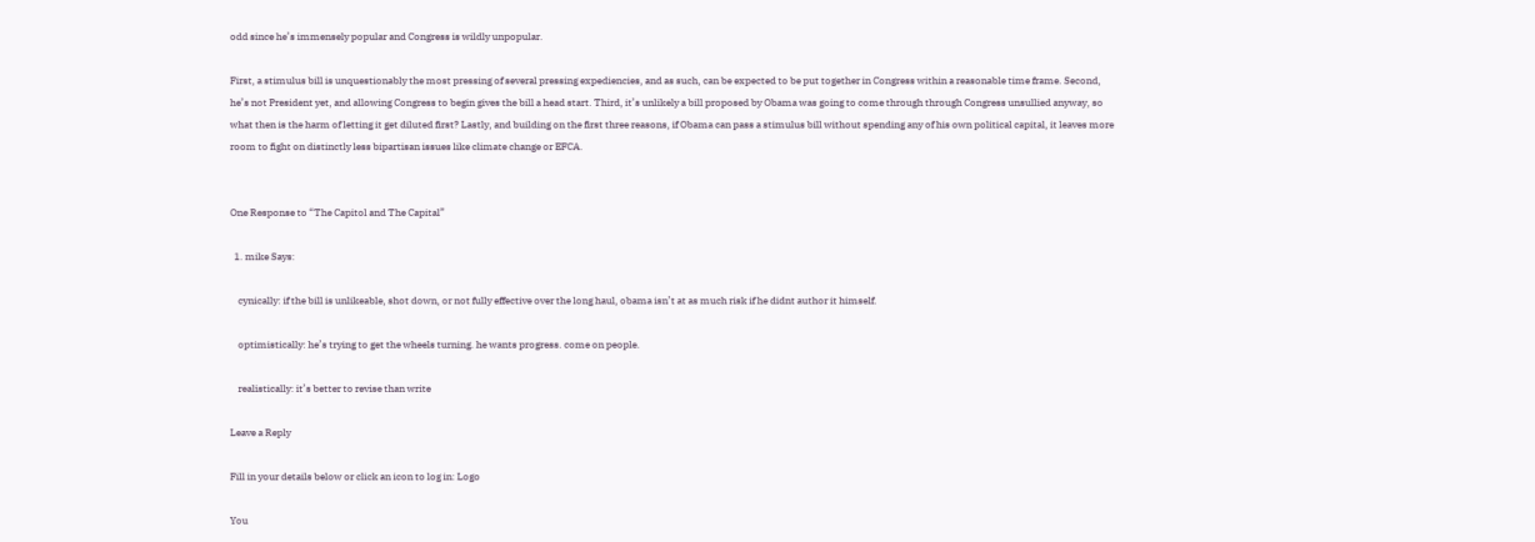odd since he’s immensely popular and Congress is wildly unpopular.

First, a stimulus bill is unquestionably the most pressing of several pressing expediencies, and as such, can be expected to be put together in Congress within a reasonable time frame. Second, he’s not President yet, and allowing Congress to begin gives the bill a head start. Third, it’s unlikely a bill proposed by Obama was going to come through through Congress unsullied anyway, so what then is the harm of letting it get diluted first? Lastly, and building on the first three reasons, if Obama can pass a stimulus bill without spending any of his own political capital, it leaves more room to fight on distinctly less bipartisan issues like climate change or EFCA.


One Response to “The Capitol and The Capital”

  1. mike Says:

    cynically: if the bill is unlikeable, shot down, or not fully effective over the long haul, obama isn’t at as much risk if he didnt author it himself.

    optimistically: he’s trying to get the wheels turning. he wants progress. come on people.

    realistically: it’s better to revise than write

Leave a Reply

Fill in your details below or click an icon to log in: Logo

You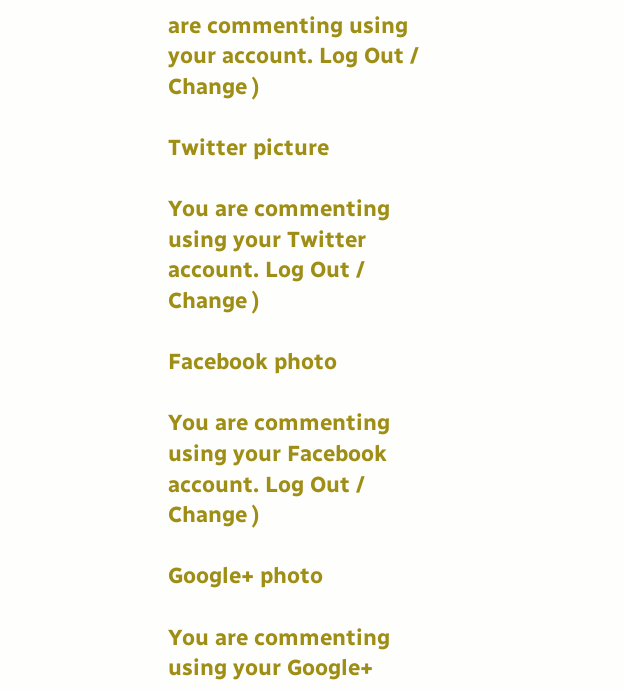are commenting using your account. Log Out / Change )

Twitter picture

You are commenting using your Twitter account. Log Out / Change )

Facebook photo

You are commenting using your Facebook account. Log Out / Change )

Google+ photo

You are commenting using your Google+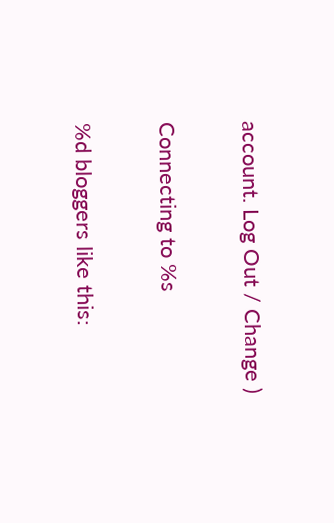account. Log Out / Change )

Connecting to %s

%d bloggers like this: